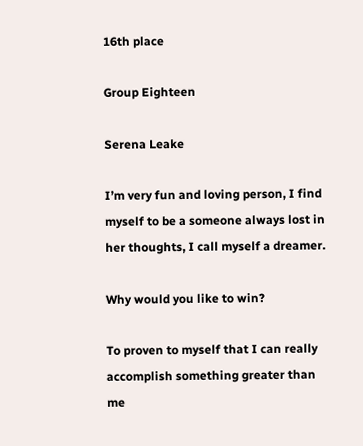16th place

Group Eighteen

Serena Leake

I’m very fun and loving person, I find myself to be a someone always lost in her thoughts, I call myself a dreamer.

Why would you like to win?

To proven to myself that I can really accomplish something greater than me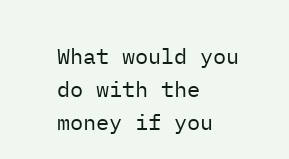What would you do with the money if you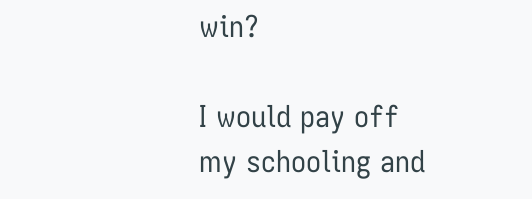win?

I would pay off my schooling and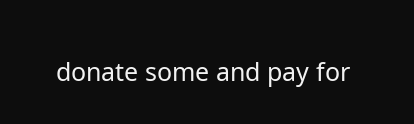donate some and pay for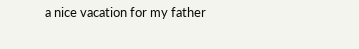a nice vacation for my father